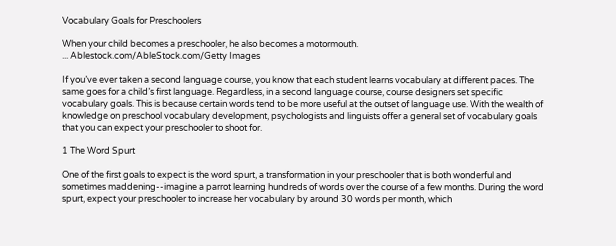Vocabulary Goals for Preschoolers

When your child becomes a preschooler, he also becomes a motormouth.
... Ablestock.com/AbleStock.com/Getty Images

If you’ve ever taken a second language course, you know that each student learns vocabulary at different paces. The same goes for a child’s first language. Regardless, in a second language course, course designers set specific vocabulary goals. This is because certain words tend to be more useful at the outset of language use. With the wealth of knowledge on preschool vocabulary development, psychologists and linguists offer a general set of vocabulary goals that you can expect your preschooler to shoot for.

1 The Word Spurt

One of the first goals to expect is the word spurt, a transformation in your preschooler that is both wonderful and sometimes maddening--imagine a parrot learning hundreds of words over the course of a few months. During the word spurt, expect your preschooler to increase her vocabulary by around 30 words per month, which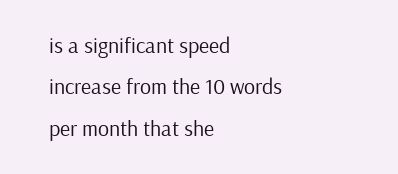is a significant speed increase from the 10 words per month that she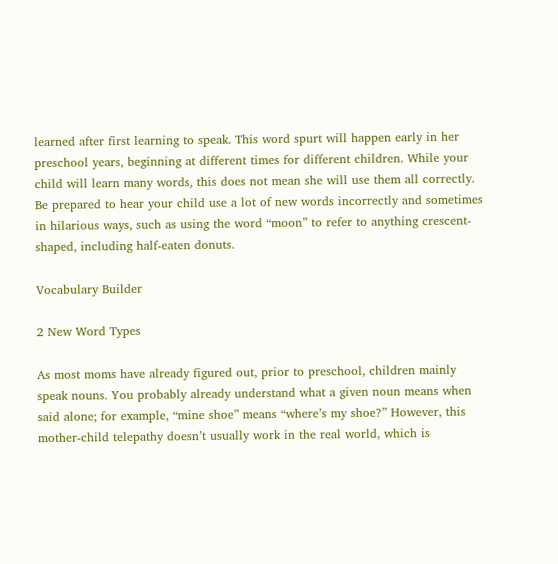learned after first learning to speak. This word spurt will happen early in her preschool years, beginning at different times for different children. While your child will learn many words, this does not mean she will use them all correctly. Be prepared to hear your child use a lot of new words incorrectly and sometimes in hilarious ways, such as using the word “moon” to refer to anything crescent-shaped, including half-eaten donuts.

Vocabulary Builder

2 New Word Types

As most moms have already figured out, prior to preschool, children mainly speak nouns. You probably already understand what a given noun means when said alone; for example, “mine shoe” means “where’s my shoe?” However, this mother-child telepathy doesn’t usually work in the real world, which is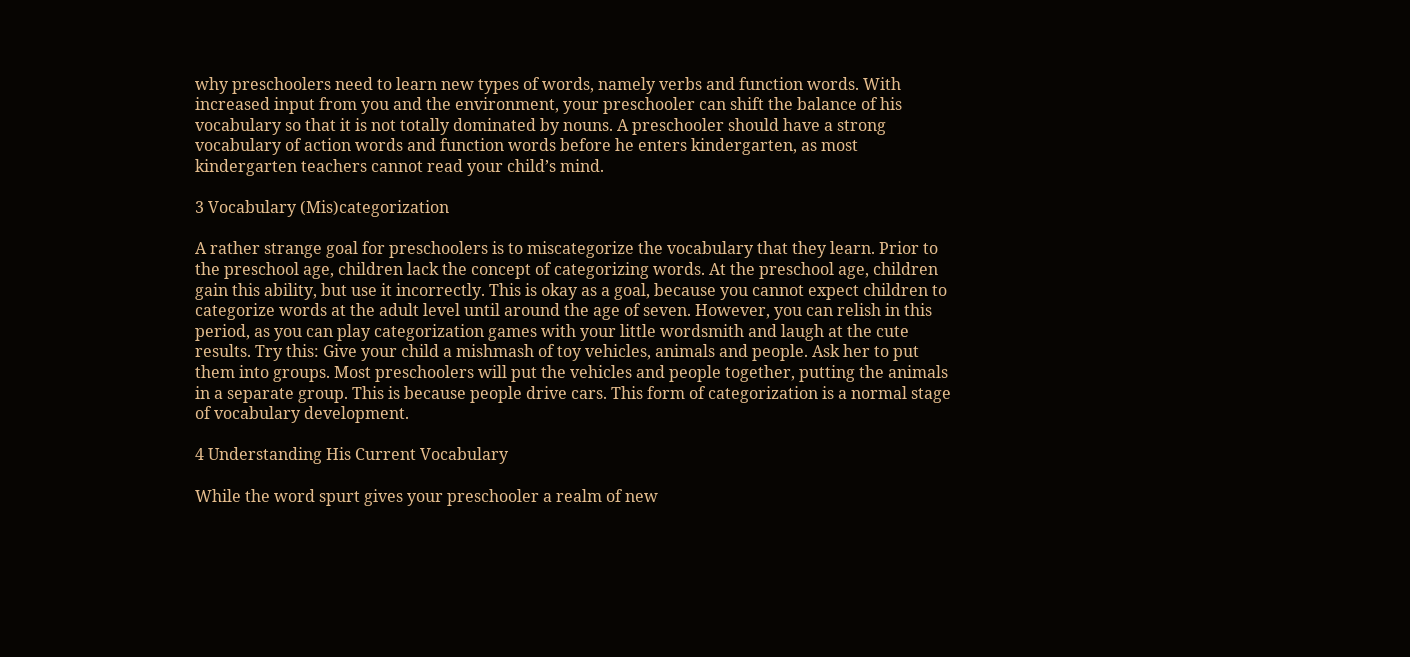why preschoolers need to learn new types of words, namely verbs and function words. With increased input from you and the environment, your preschooler can shift the balance of his vocabulary so that it is not totally dominated by nouns. A preschooler should have a strong vocabulary of action words and function words before he enters kindergarten, as most kindergarten teachers cannot read your child’s mind.

3 Vocabulary (Mis)categorization

A rather strange goal for preschoolers is to miscategorize the vocabulary that they learn. Prior to the preschool age, children lack the concept of categorizing words. At the preschool age, children gain this ability, but use it incorrectly. This is okay as a goal, because you cannot expect children to categorize words at the adult level until around the age of seven. However, you can relish in this period, as you can play categorization games with your little wordsmith and laugh at the cute results. Try this: Give your child a mishmash of toy vehicles, animals and people. Ask her to put them into groups. Most preschoolers will put the vehicles and people together, putting the animals in a separate group. This is because people drive cars. This form of categorization is a normal stage of vocabulary development.

4 Understanding His Current Vocabulary

While the word spurt gives your preschooler a realm of new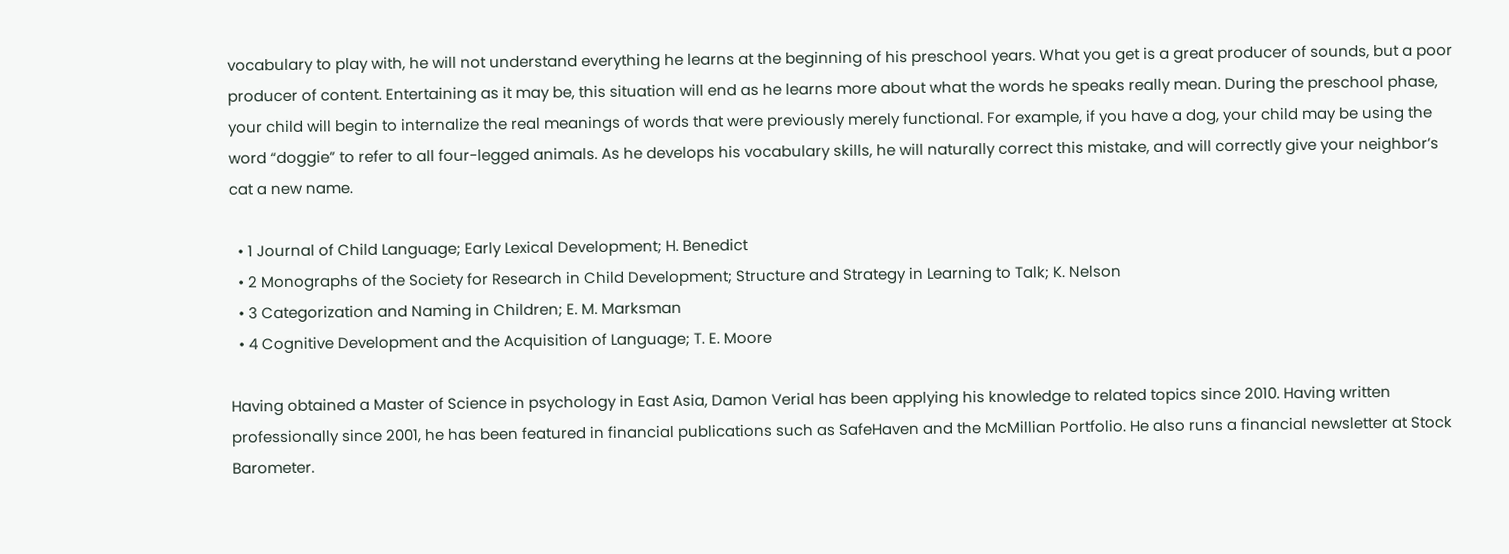vocabulary to play with, he will not understand everything he learns at the beginning of his preschool years. What you get is a great producer of sounds, but a poor producer of content. Entertaining as it may be, this situation will end as he learns more about what the words he speaks really mean. During the preschool phase, your child will begin to internalize the real meanings of words that were previously merely functional. For example, if you have a dog, your child may be using the word “doggie” to refer to all four-legged animals. As he develops his vocabulary skills, he will naturally correct this mistake, and will correctly give your neighbor’s cat a new name.

  • 1 Journal of Child Language; Early Lexical Development; H. Benedict
  • 2 Monographs of the Society for Research in Child Development; Structure and Strategy in Learning to Talk; K. Nelson
  • 3 Categorization and Naming in Children; E. M. Marksman
  • 4 Cognitive Development and the Acquisition of Language; T. E. Moore

Having obtained a Master of Science in psychology in East Asia, Damon Verial has been applying his knowledge to related topics since 2010. Having written professionally since 2001, he has been featured in financial publications such as SafeHaven and the McMillian Portfolio. He also runs a financial newsletter at Stock Barometer.